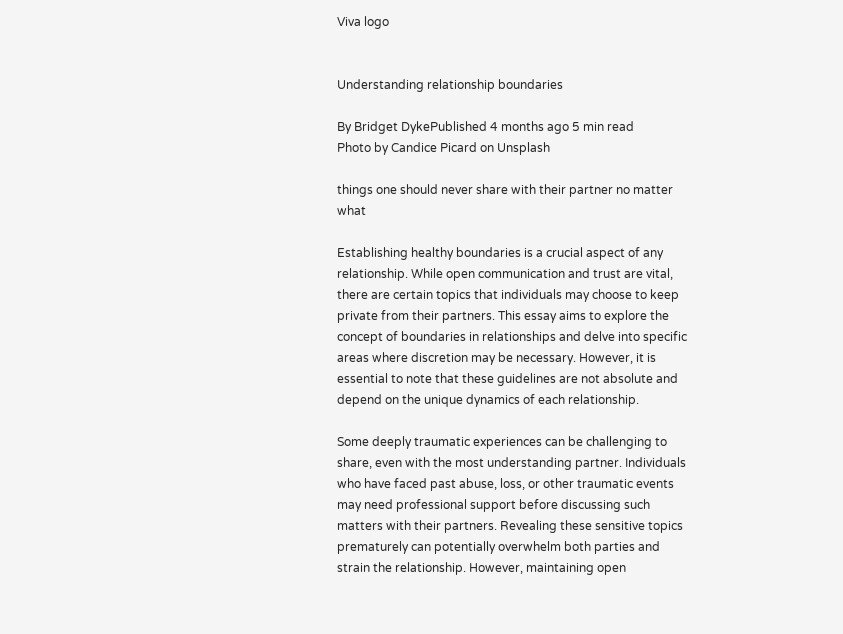Viva logo


Understanding relationship boundaries

By Bridget DykePublished 4 months ago 5 min read
Photo by Candice Picard on Unsplash

things one should never share with their partner no matter what

Establishing healthy boundaries is a crucial aspect of any relationship. While open communication and trust are vital, there are certain topics that individuals may choose to keep private from their partners. This essay aims to explore the concept of boundaries in relationships and delve into specific areas where discretion may be necessary. However, it is essential to note that these guidelines are not absolute and depend on the unique dynamics of each relationship.

Some deeply traumatic experiences can be challenging to share, even with the most understanding partner. Individuals who have faced past abuse, loss, or other traumatic events may need professional support before discussing such matters with their partners. Revealing these sensitive topics prematurely can potentially overwhelm both parties and strain the relationship. However, maintaining open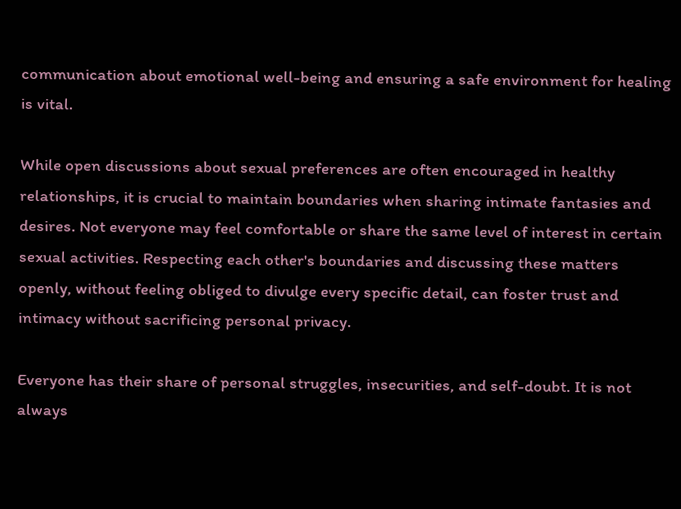communication about emotional well-being and ensuring a safe environment for healing is vital.

While open discussions about sexual preferences are often encouraged in healthy relationships, it is crucial to maintain boundaries when sharing intimate fantasies and desires. Not everyone may feel comfortable or share the same level of interest in certain sexual activities. Respecting each other's boundaries and discussing these matters openly, without feeling obliged to divulge every specific detail, can foster trust and intimacy without sacrificing personal privacy.

Everyone has their share of personal struggles, insecurities, and self-doubt. It is not always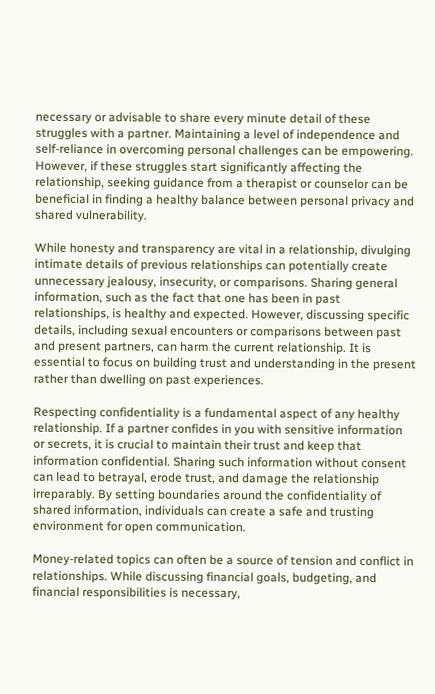necessary or advisable to share every minute detail of these struggles with a partner. Maintaining a level of independence and self-reliance in overcoming personal challenges can be empowering. However, if these struggles start significantly affecting the relationship, seeking guidance from a therapist or counselor can be beneficial in finding a healthy balance between personal privacy and shared vulnerability.

While honesty and transparency are vital in a relationship, divulging intimate details of previous relationships can potentially create unnecessary jealousy, insecurity, or comparisons. Sharing general information, such as the fact that one has been in past relationships, is healthy and expected. However, discussing specific details, including sexual encounters or comparisons between past and present partners, can harm the current relationship. It is essential to focus on building trust and understanding in the present rather than dwelling on past experiences.

Respecting confidentiality is a fundamental aspect of any healthy relationship. If a partner confides in you with sensitive information or secrets, it is crucial to maintain their trust and keep that information confidential. Sharing such information without consent can lead to betrayal, erode trust, and damage the relationship irreparably. By setting boundaries around the confidentiality of shared information, individuals can create a safe and trusting environment for open communication.

Money-related topics can often be a source of tension and conflict in relationships. While discussing financial goals, budgeting, and financial responsibilities is necessary,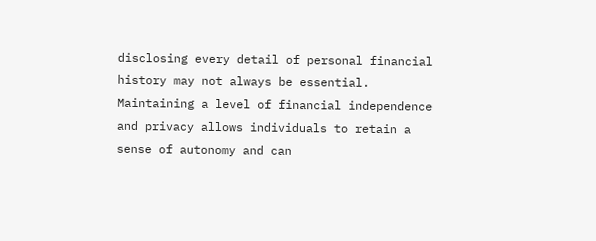disclosing every detail of personal financial history may not always be essential. Maintaining a level of financial independence and privacy allows individuals to retain a sense of autonomy and can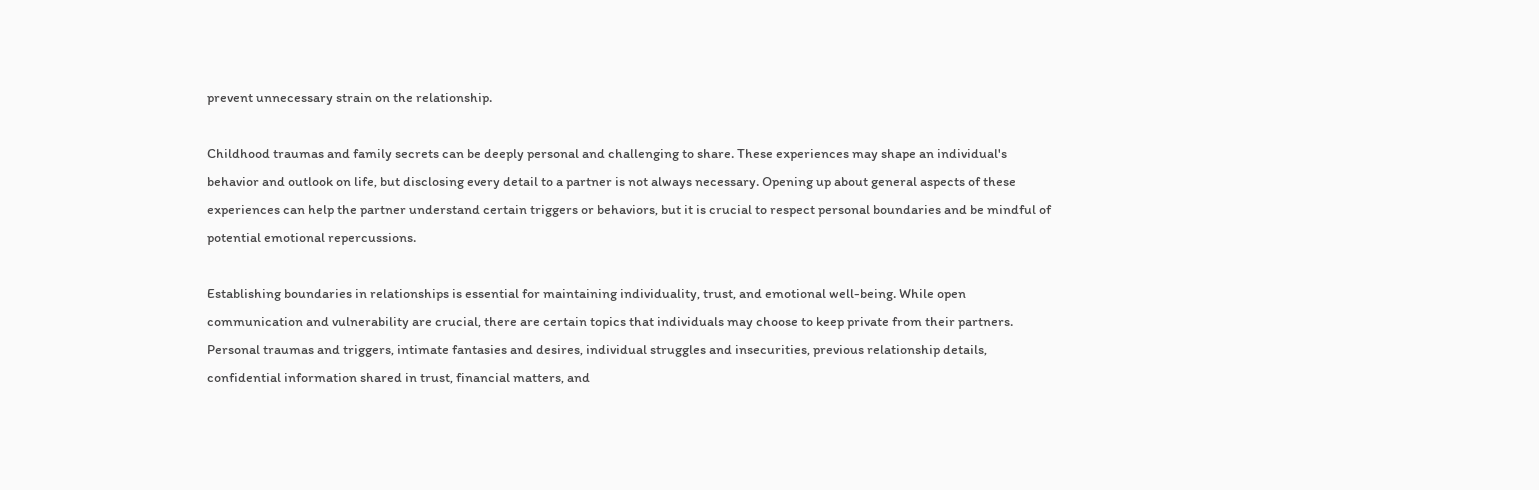prevent unnecessary strain on the relationship.

Childhood traumas and family secrets can be deeply personal and challenging to share. These experiences may shape an individual's behavior and outlook on life, but disclosing every detail to a partner is not always necessary. Opening up about general aspects of these experiences can help the partner understand certain triggers or behaviors, but it is crucial to respect personal boundaries and be mindful of potential emotional repercussions.

Establishing boundaries in relationships is essential for maintaining individuality, trust, and emotional well-being. While open communication and vulnerability are crucial, there are certain topics that individuals may choose to keep private from their partners. Personal traumas and triggers, intimate fantasies and desires, individual struggles and insecurities, previous relationship details, confidential information shared in trust, financial matters, and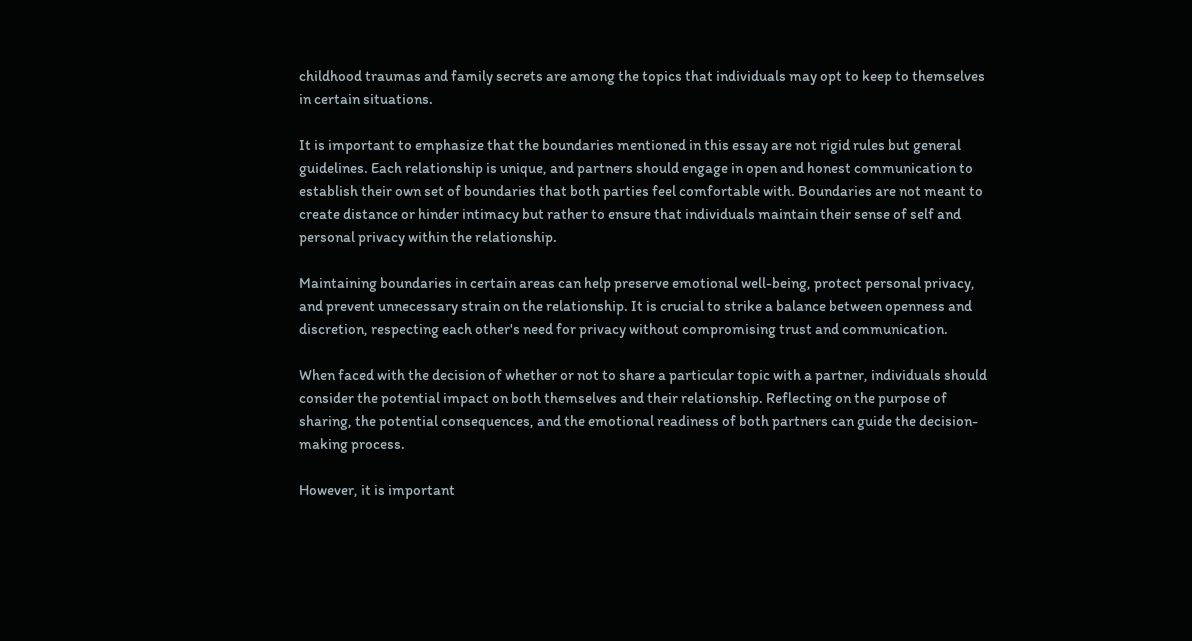childhood traumas and family secrets are among the topics that individuals may opt to keep to themselves in certain situations.

It is important to emphasize that the boundaries mentioned in this essay are not rigid rules but general guidelines. Each relationship is unique, and partners should engage in open and honest communication to establish their own set of boundaries that both parties feel comfortable with. Boundaries are not meant to create distance or hinder intimacy but rather to ensure that individuals maintain their sense of self and personal privacy within the relationship.

Maintaining boundaries in certain areas can help preserve emotional well-being, protect personal privacy, and prevent unnecessary strain on the relationship. It is crucial to strike a balance between openness and discretion, respecting each other's need for privacy without compromising trust and communication.

When faced with the decision of whether or not to share a particular topic with a partner, individuals should consider the potential impact on both themselves and their relationship. Reflecting on the purpose of sharing, the potential consequences, and the emotional readiness of both partners can guide the decision-making process.

However, it is important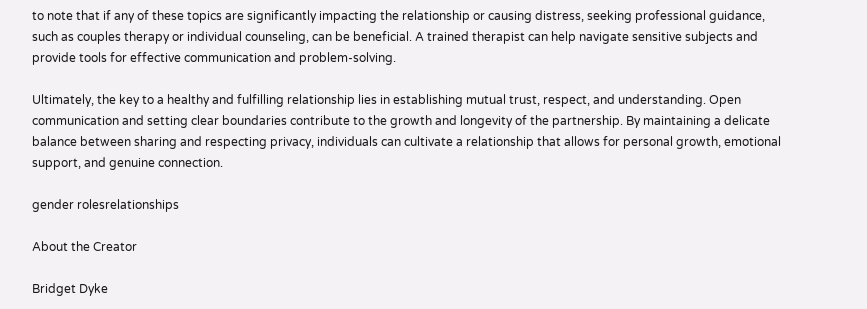to note that if any of these topics are significantly impacting the relationship or causing distress, seeking professional guidance, such as couples therapy or individual counseling, can be beneficial. A trained therapist can help navigate sensitive subjects and provide tools for effective communication and problem-solving.

Ultimately, the key to a healthy and fulfilling relationship lies in establishing mutual trust, respect, and understanding. Open communication and setting clear boundaries contribute to the growth and longevity of the partnership. By maintaining a delicate balance between sharing and respecting privacy, individuals can cultivate a relationship that allows for personal growth, emotional support, and genuine connection.

gender rolesrelationships

About the Creator

Bridget Dyke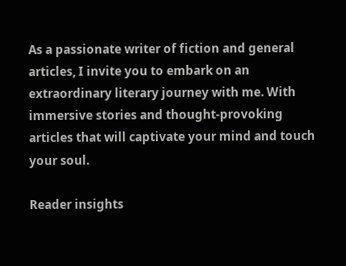As a passionate writer of fiction and general articles, I invite you to embark on an extraordinary literary journey with me. With immersive stories and thought-provoking articles that will captivate your mind and touch your soul.

Reader insights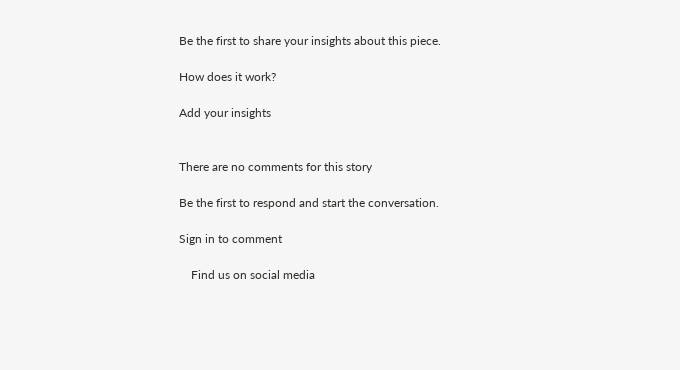Be the first to share your insights about this piece.

How does it work?

Add your insights


There are no comments for this story

Be the first to respond and start the conversation.

Sign in to comment

    Find us on social media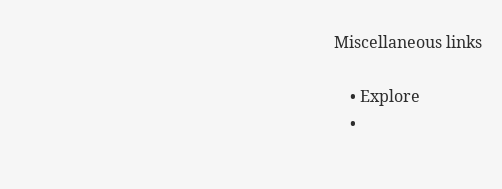Miscellaneous links

    • Explore
    •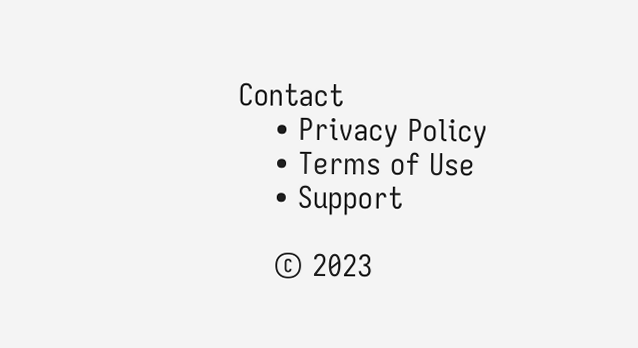Contact
    • Privacy Policy
    • Terms of Use
    • Support

    © 2023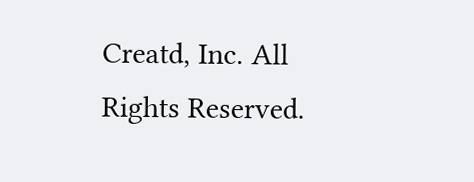Creatd, Inc. All Rights Reserved.